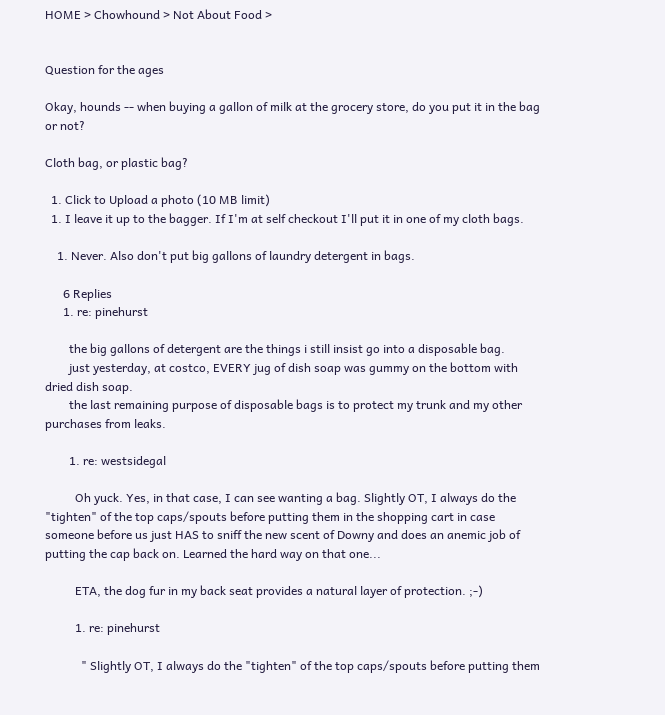HOME > Chowhound > Not About Food >


Question for the ages

Okay, hounds -- when buying a gallon of milk at the grocery store, do you put it in the bag or not?

Cloth bag, or plastic bag?

  1. Click to Upload a photo (10 MB limit)
  1. I leave it up to the bagger. If I'm at self checkout I'll put it in one of my cloth bags.

    1. Never. Also don't put big gallons of laundry detergent in bags.

      6 Replies
      1. re: pinehurst

        the big gallons of detergent are the things i still insist go into a disposable bag.
        just yesterday, at costco, EVERY jug of dish soap was gummy on the bottom with dried dish soap.
        the last remaining purpose of disposable bags is to protect my trunk and my other purchases from leaks.

        1. re: westsidegal

          Oh yuck. Yes, in that case, I can see wanting a bag. Slightly OT, I always do the "tighten" of the top caps/spouts before putting them in the shopping cart in case someone before us just HAS to sniff the new scent of Downy and does an anemic job of putting the cap back on. Learned the hard way on that one...

          ETA, the dog fur in my back seat provides a natural layer of protection. ;-)

          1. re: pinehurst

            " Slightly OT, I always do the "tighten" of the top caps/spouts before putting them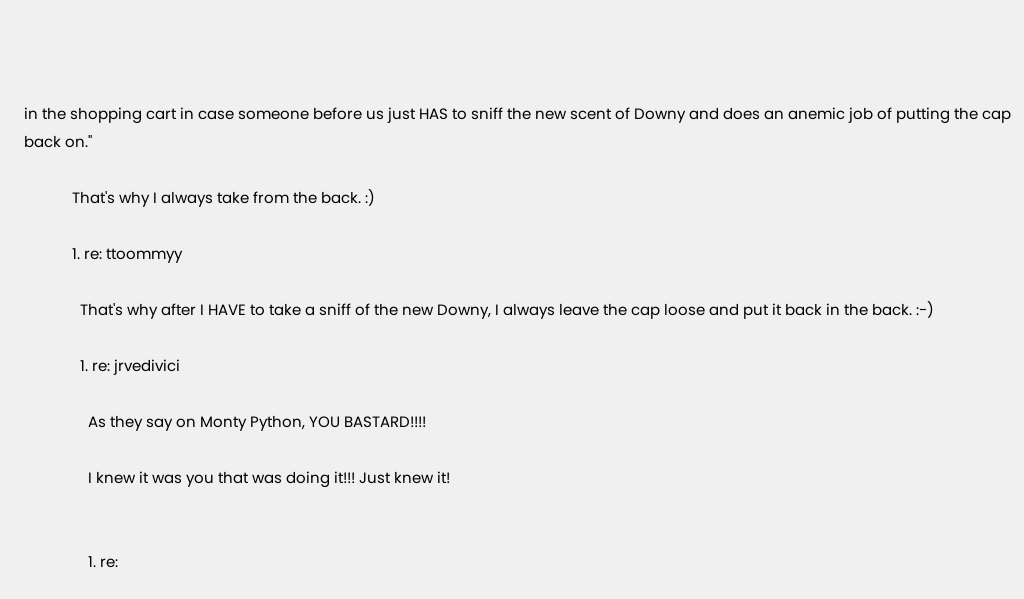in the shopping cart in case someone before us just HAS to sniff the new scent of Downy and does an anemic job of putting the cap back on."

            That's why I always take from the back. :)

            1. re: ttoommyy

              That's why after I HAVE to take a sniff of the new Downy, I always leave the cap loose and put it back in the back. :-)

              1. re: jrvedivici

                As they say on Monty Python, YOU BASTARD!!!!

                I knew it was you that was doing it!!! Just knew it!


                1. re: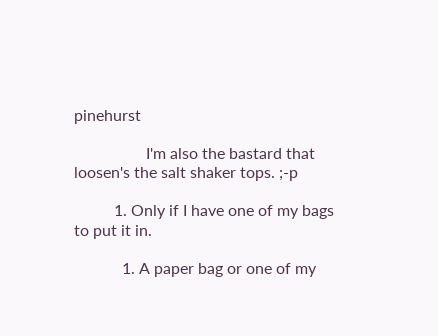pinehurst

                  I'm also the bastard that loosen's the salt shaker tops. ;-p

          1. Only if I have one of my bags to put it in.

            1. A paper bag or one of my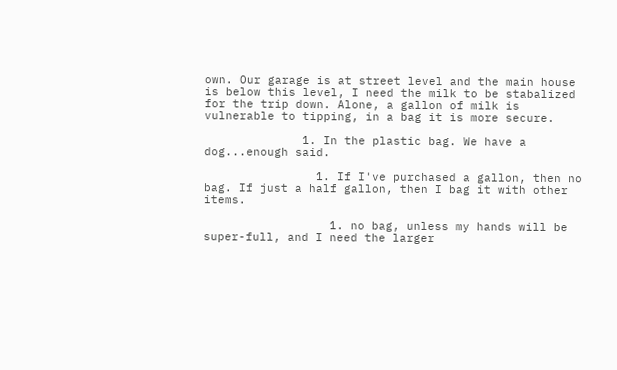own. Our garage is at street level and the main house is below this level, I need the milk to be stabalized for the trip down. Alone, a gallon of milk is vulnerable to tipping, in a bag it is more secure.

              1. In the plastic bag. We have a dog...enough said.

                1. If I've purchased a gallon, then no bag. If just a half gallon, then I bag it with other items.

                  1. no bag, unless my hands will be super-full, and I need the larger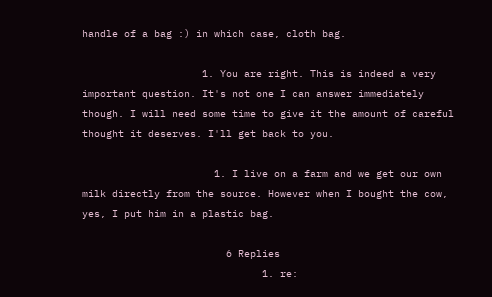handle of a bag :) in which case, cloth bag.

                    1. You are right. This is indeed a very important question. It's not one I can answer immediately though. I will need some time to give it the amount of careful thought it deserves. I'll get back to you.

                      1. I live on a farm and we get our own milk directly from the source. However when I bought the cow, yes, I put him in a plastic bag.

                        6 Replies
                              1. re: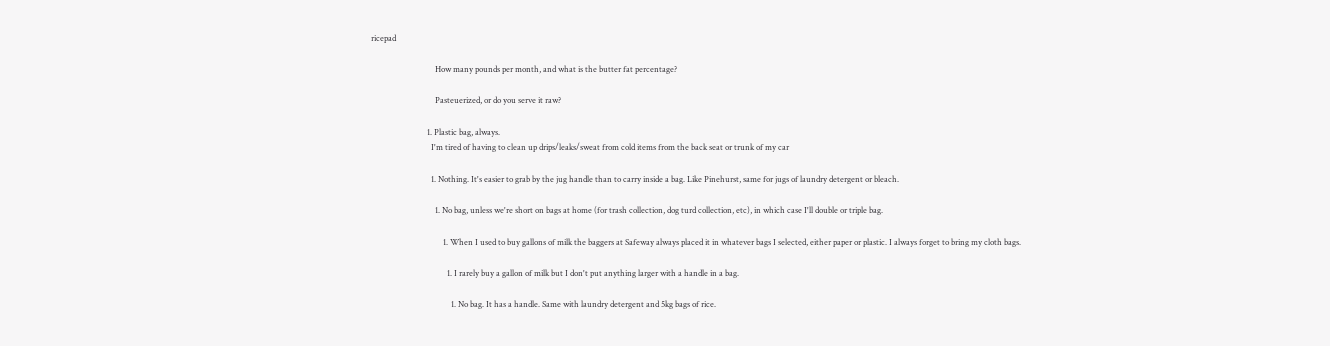ricepad

                                How many pounds per month, and what is the butter fat percentage?

                                Pasteuerized, or do you serve it raw?

                            1. Plastic bag, always.
                              I'm tired of having to clean up drips/leaks/sweat from cold items from the back seat or trunk of my car

                              1. Nothing. It's easier to grab by the jug handle than to carry inside a bag. Like Pinehurst, same for jugs of laundry detergent or bleach.

                                1. No bag, unless we're short on bags at home (for trash collection, dog turd collection, etc), in which case I'll double or triple bag.

                                    1. When I used to buy gallons of milk the baggers at Safeway always placed it in whatever bags I selected, either paper or plastic. I always forget to bring my cloth bags.

                                      1. I rarely buy a gallon of milk but I don't put anything larger with a handle in a bag.

                                        1. No bag. It has a handle. Same with laundry detergent and 5kg bags of rice.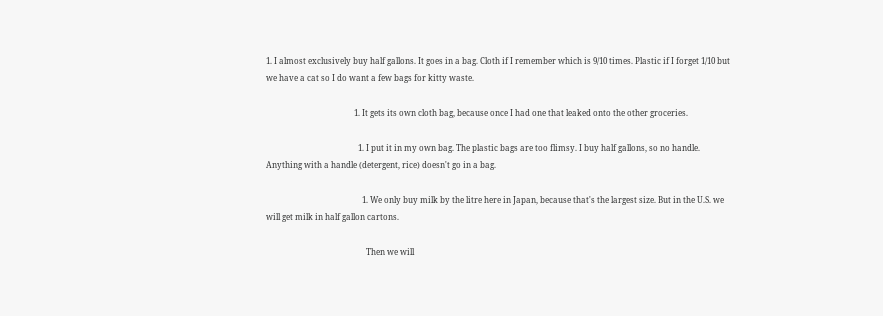1. I almost exclusively buy half gallons. It goes in a bag. Cloth if I remember which is 9/10 times. Plastic if I forget 1/10 but we have a cat so I do want a few bags for kitty waste.

                                            1. It gets its own cloth bag, because once I had one that leaked onto the other groceries.

                                              1. I put it in my own bag. The plastic bags are too flimsy. I buy half gallons, so no handle. Anything with a handle (detergent, rice) doesn't go in a bag.

                                                1. We only buy milk by the litre here in Japan, because that's the largest size. But in the U.S. we will get milk in half gallon cartons.

                                                  Then we will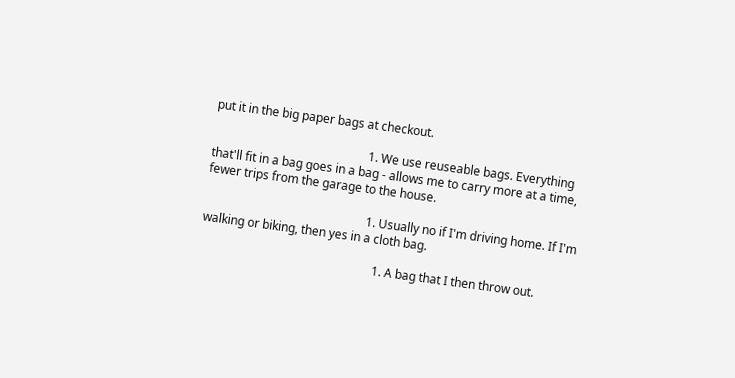put it in the big paper bags at checkout.

                                                    1. We use reuseable bags. Everything that'll fit in a bag goes in a bag - allows me to carry more at a time, fewer trips from the garage to the house.

                                                      1. Usually no if I'm driving home. If I'm walking or biking, then yes in a cloth bag.

                                                          1. A bag that I then throw out.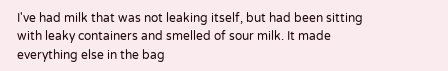I've had milk that was not leaking itself, but had been sitting with leaky containers and smelled of sour milk. It made everything else in the bag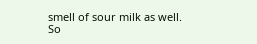smell of sour milk as well. So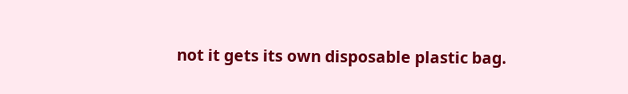not it gets its own disposable plastic bag.